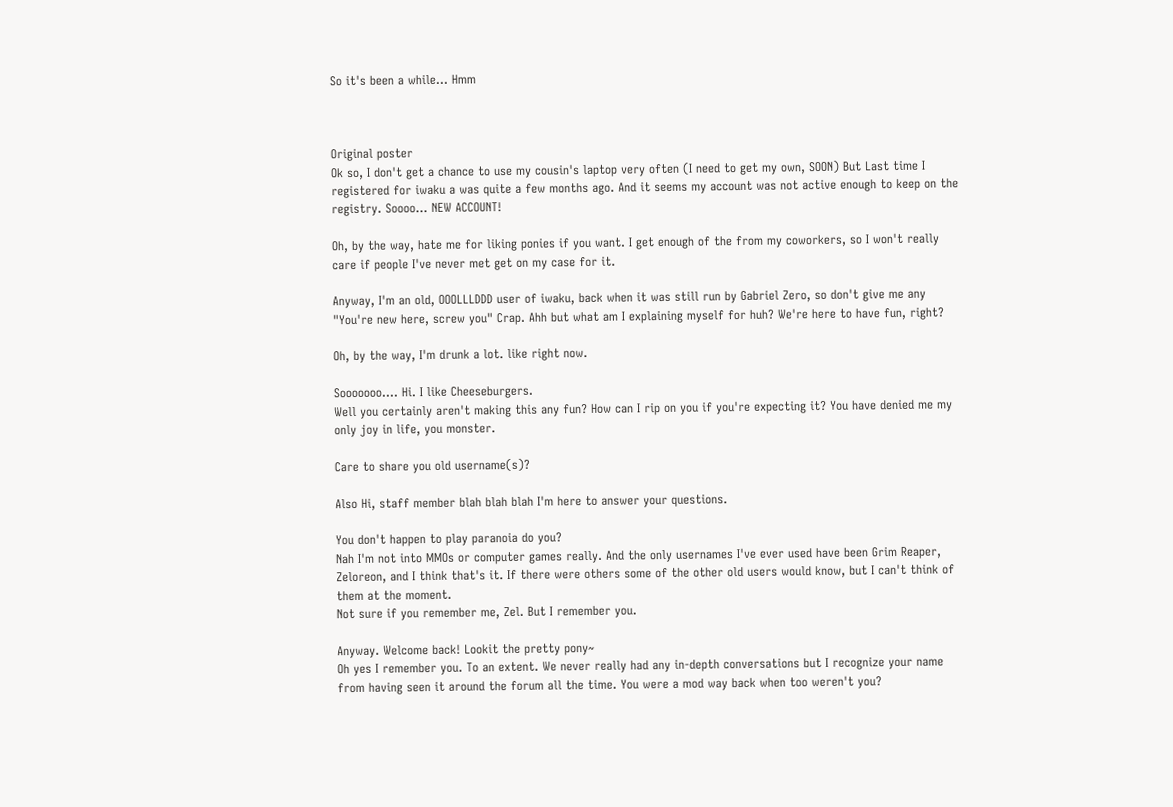So it's been a while... Hmm



Original poster
Ok so, I don't get a chance to use my cousin's laptop very often (I need to get my own, SOON) But Last time I registered for iwaku a was quite a few months ago. And it seems my account was not active enough to keep on the registry. Soooo... NEW ACCOUNT!

Oh, by the way, hate me for liking ponies if you want. I get enough of the from my coworkers, so I won't really care if people I've never met get on my case for it.

Anyway, I'm an old, OOOLLLDDD user of iwaku, back when it was still run by Gabriel Zero, so don't give me any "You're new here, screw you" Crap. Ahh but what am I explaining myself for huh? We're here to have fun, right?

Oh, by the way, I'm drunk a lot. like right now.

Sooooooo.... Hi. I like Cheeseburgers.
Well you certainly aren't making this any fun? How can I rip on you if you're expecting it? You have denied me my only joy in life, you monster.

Care to share you old username(s)?

Also Hi, staff member blah blah blah I'm here to answer your questions.

You don't happen to play paranoia do you?
Nah I'm not into MMOs or computer games really. And the only usernames I've ever used have been Grim Reaper, Zeloreon, and I think that's it. If there were others some of the other old users would know, but I can't think of them at the moment.
Not sure if you remember me, Zel. But I remember you.

Anyway. Welcome back! Lookit the pretty pony~
Oh yes I remember you. To an extent. We never really had any in-depth conversations but I recognize your name from having seen it around the forum all the time. You were a mod way back when too weren't you?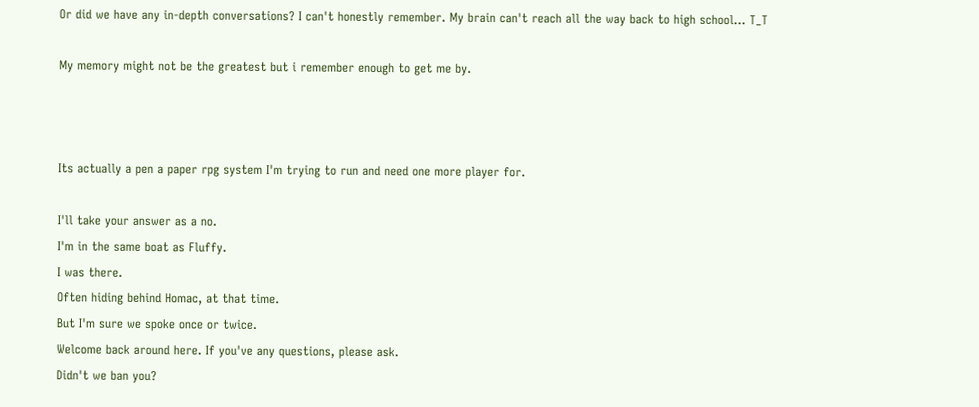Or did we have any in-depth conversations? I can't honestly remember. My brain can't reach all the way back to high school... T_T

My memory might not be the greatest but i remember enough to get me by.



Its actually a pen a paper rpg system I'm trying to run and need one more player for.

I'll take your answer as a no.
I'm in the same boat as Fluffy.
I was there.
Often hiding behind Homac, at that time.
But I'm sure we spoke once or twice.
Welcome back around here. If you've any questions, please ask.
Didn't we ban you?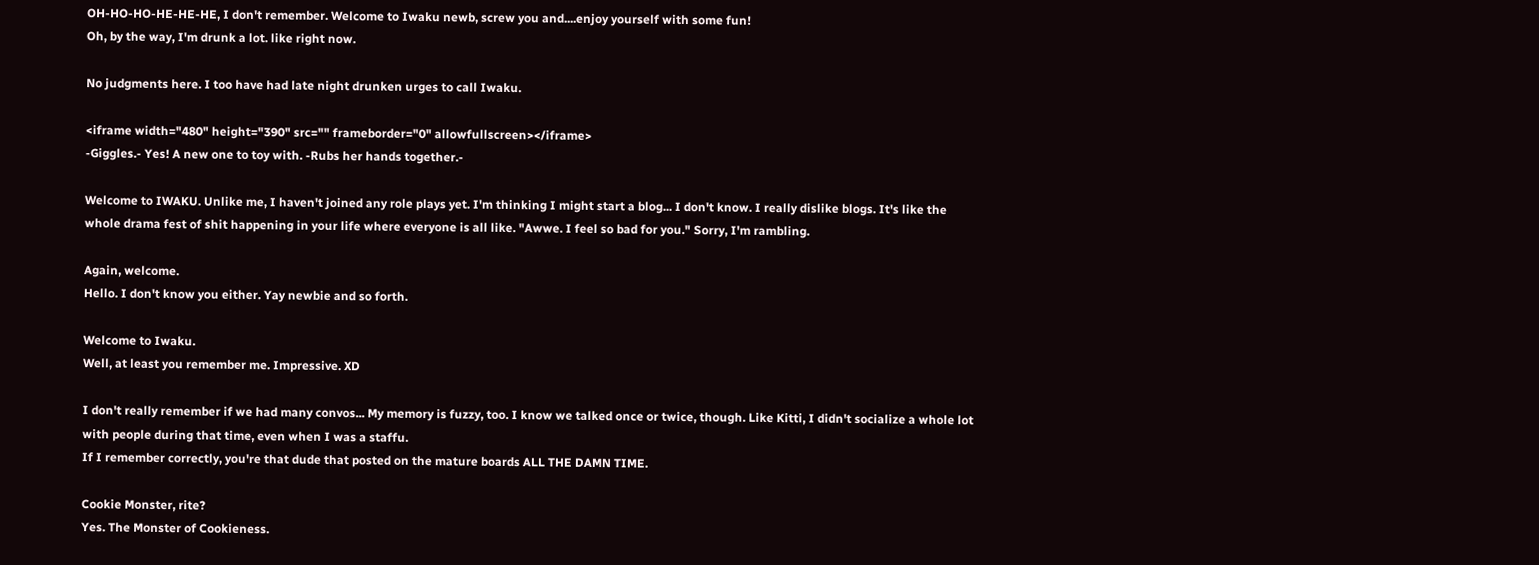OH-HO-HO-HE-HE-HE, I don't remember. Welcome to Iwaku newb, screw you and....enjoy yourself with some fun!
Oh, by the way, I'm drunk a lot. like right now.

No judgments here. I too have had late night drunken urges to call Iwaku.

<iframe width="480" height="390" src="" frameborder="0" allowfullscreen></iframe>
-Giggles.- Yes! A new one to toy with. -Rubs her hands together.-

Welcome to IWAKU. Unlike me, I haven't joined any role plays yet. I'm thinking I might start a blog... I don't know. I really dislike blogs. It's like the whole drama fest of shit happening in your life where everyone is all like. "Awwe. I feel so bad for you." Sorry, I'm rambling.

Again, welcome.
Hello. I don't know you either. Yay newbie and so forth.

Welcome to Iwaku.
Well, at least you remember me. Impressive. XD

I don't really remember if we had many convos... My memory is fuzzy, too. I know we talked once or twice, though. Like Kitti, I didn't socialize a whole lot with people during that time, even when I was a staffu.
If I remember correctly, you're that dude that posted on the mature boards ALL THE DAMN TIME.

Cookie Monster, rite?
Yes. The Monster of Cookieness.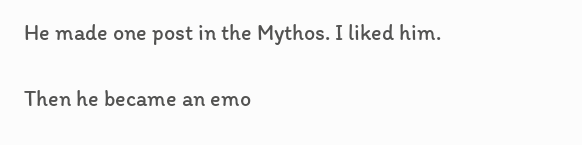He made one post in the Mythos. I liked him.

Then he became an emo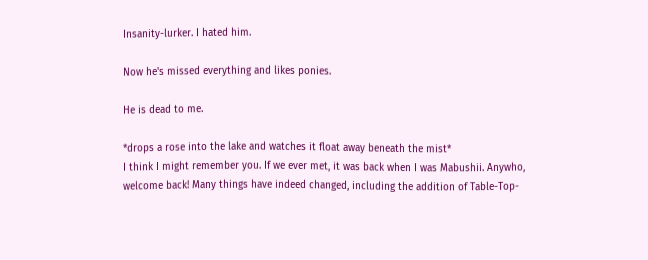Insanity-lurker. I hated him.

Now he's missed everything and likes ponies.

He is dead to me.

*drops a rose into the lake and watches it float away beneath the mist*
I think I might remember you. If we ever met, it was back when I was Mabushii. Anywho, welcome back! Many things have indeed changed, including the addition of Table-Top-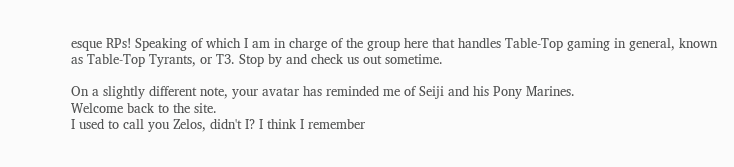esque RPs! Speaking of which I am in charge of the group here that handles Table-Top gaming in general, known as Table-Top Tyrants, or T3. Stop by and check us out sometime.

On a slightly different note, your avatar has reminded me of Seiji and his Pony Marines.
Welcome back to the site.
I used to call you Zelos, didn't I? I think I remember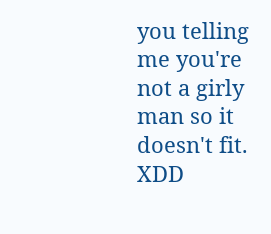you telling me you're not a girly man so it doesn't fit. XDD